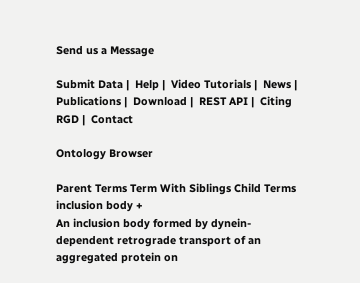Send us a Message

Submit Data |  Help |  Video Tutorials |  News |  Publications |  Download |  REST API |  Citing RGD |  Contact

Ontology Browser

Parent Terms Term With Siblings Child Terms
inclusion body +
An inclusion body formed by dynein-dependent retrograde transport of an aggregated protein on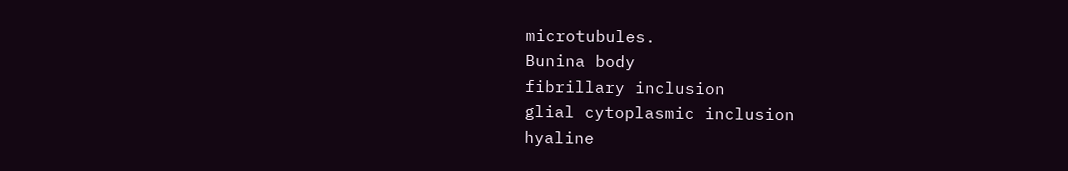microtubules.
Bunina body
fibrillary inclusion
glial cytoplasmic inclusion
hyaline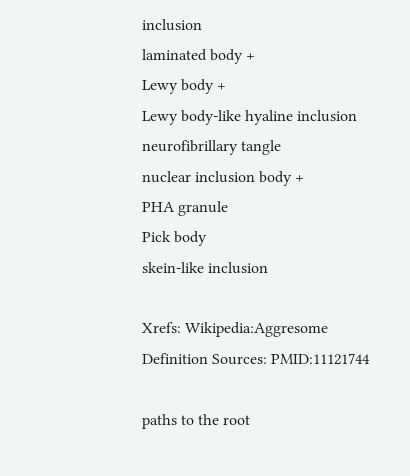inclusion
laminated body +
Lewy body +
Lewy body-like hyaline inclusion
neurofibrillary tangle
nuclear inclusion body +
PHA granule
Pick body
skein-like inclusion

Xrefs: Wikipedia:Aggresome
Definition Sources: PMID:11121744

paths to the root